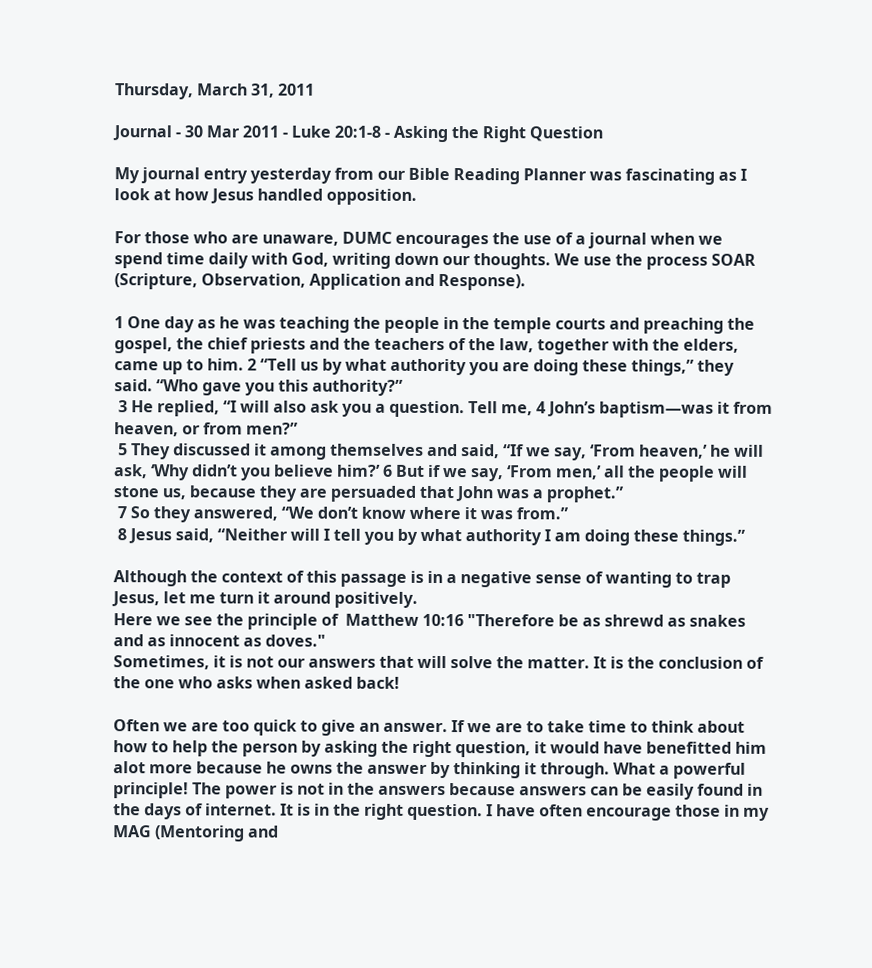Thursday, March 31, 2011

Journal - 30 Mar 2011 - Luke 20:1-8 - Asking the Right Question

My journal entry yesterday from our Bible Reading Planner was fascinating as I look at how Jesus handled opposition.

For those who are unaware, DUMC encourages the use of a journal when we spend time daily with God, writing down our thoughts. We use the process SOAR (Scripture, Observation, Application and Response).

1 One day as he was teaching the people in the temple courts and preaching the gospel, the chief priests and the teachers of the law, together with the elders, came up to him. 2 “Tell us by what authority you are doing these things,” they said. “Who gave you this authority?”
 3 He replied, “I will also ask you a question. Tell me, 4 John’s baptism—was it from heaven, or from men?”
 5 They discussed it among themselves and said, “If we say, ‘From heaven,’ he will ask, ‘Why didn’t you believe him?’ 6 But if we say, ‘From men,’ all the people will stone us, because they are persuaded that John was a prophet.”
 7 So they answered, “We don’t know where it was from.”
 8 Jesus said, “Neither will I tell you by what authority I am doing these things.”

Although the context of this passage is in a negative sense of wanting to trap Jesus, let me turn it around positively.
Here we see the principle of  Matthew 10:16 "Therefore be as shrewd as snakes and as innocent as doves."
Sometimes, it is not our answers that will solve the matter. It is the conclusion of the one who asks when asked back!

Often we are too quick to give an answer. If we are to take time to think about how to help the person by asking the right question, it would have benefitted him alot more because he owns the answer by thinking it through. What a powerful principle! The power is not in the answers because answers can be easily found in the days of internet. It is in the right question. I have often encourage those in my MAG (Mentoring and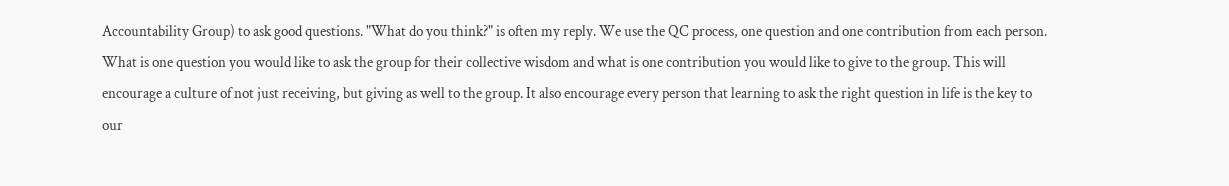Accountability Group) to ask good questions. "What do you think?" is often my reply. We use the QC process, one question and one contribution from each person. What is one question you would like to ask the group for their collective wisdom and what is one contribution you would like to give to the group. This will encourage a culture of not just receiving, but giving as well to the group. It also encourage every person that learning to ask the right question in life is the key to our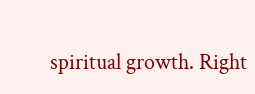spiritual growth. Right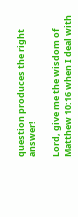question produces the right answer!

Lord, give me the wisdom of Matthew 10:16 when I deal with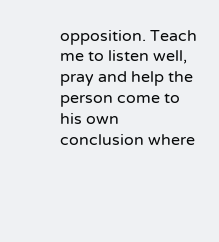opposition. Teach me to listen well, pray and help the person come to his own conclusion where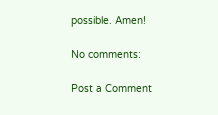possible. Amen!

No comments:

Post a Comment